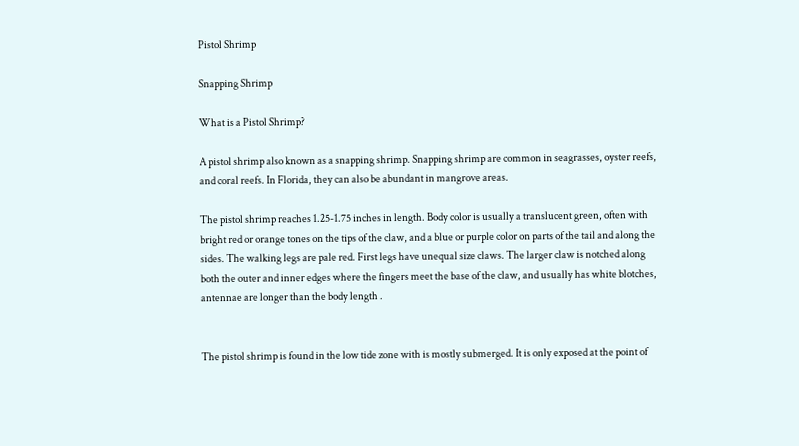Pistol Shrimp

Snapping Shrimp

What is a Pistol Shrimp?

A pistol shrimp also known as a snapping shrimp. Snapping shrimp are common in seagrasses, oyster reefs, and coral reefs. In Florida, they can also be abundant in mangrove areas.

The pistol shrimp reaches 1.25-1.75 inches in length. Body color is usually a translucent green, often with bright red or orange tones on the tips of the claw, and a blue or purple color on parts of the tail and along the sides. The walking legs are pale red. First legs have unequal size claws. The larger claw is notched along both the outer and inner edges where the fingers meet the base of the claw, and usually has white blotches, antennae are longer than the body length .


The pistol shrimp is found in the low tide zone with is mostly submerged. It is only exposed at the point of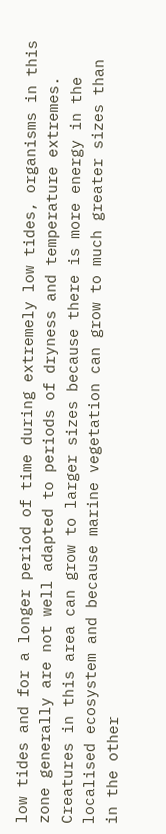low tides and for a longer period of time during extremely low tides, organisms in this zone generally are not well adapted to periods of dryness and temperature extremes. Creatures in this area can grow to larger sizes because there is more energy in the localised ecosystem and because marine vegetation can grow to much greater sizes than in the other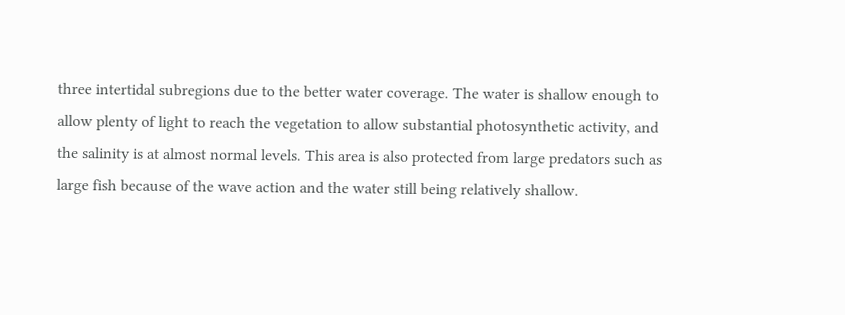three intertidal subregions due to the better water coverage. The water is shallow enough to allow plenty of light to reach the vegetation to allow substantial photosynthetic activity, and the salinity is at almost normal levels. This area is also protected from large predators such as large fish because of the wave action and the water still being relatively shallow.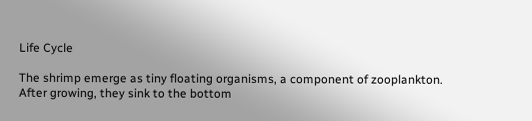Life Cycle

The shrimp emerge as tiny floating organisms, a component of zooplankton. After growing, they sink to the bottom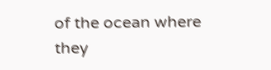of the ocean where they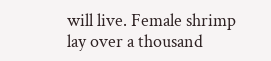will live. Female shrimp lay over a thousand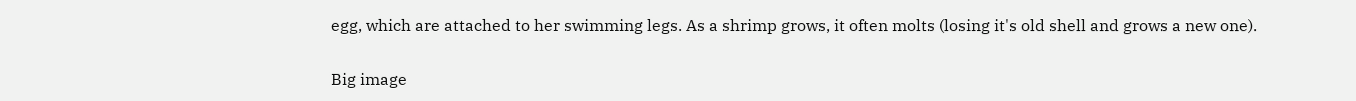egg, which are attached to her swimming legs. As a shrimp grows, it often molts (losing it's old shell and grows a new one).

Big image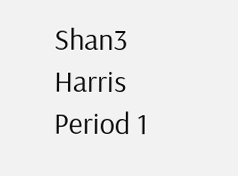Shan3 Harris Period 1